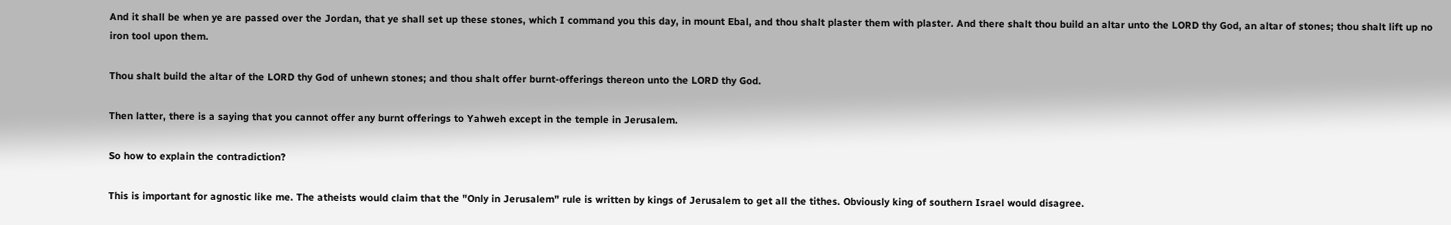And it shall be when ye are passed over the Jordan, that ye shall set up these stones, which I command you this day, in mount Ebal, and thou shalt plaster them with plaster. And there shalt thou build an altar unto the LORD thy God, an altar of stones; thou shalt lift up no iron tool upon them.

Thou shalt build the altar of the LORD thy God of unhewn stones; and thou shalt offer burnt-offerings thereon unto the LORD thy God.

Then latter, there is a saying that you cannot offer any burnt offerings to Yahweh except in the temple in Jerusalem.

So how to explain the contradiction?

This is important for agnostic like me. The atheists would claim that the "Only in Jerusalem" rule is written by kings of Jerusalem to get all the tithes. Obviously king of southern Israel would disagree.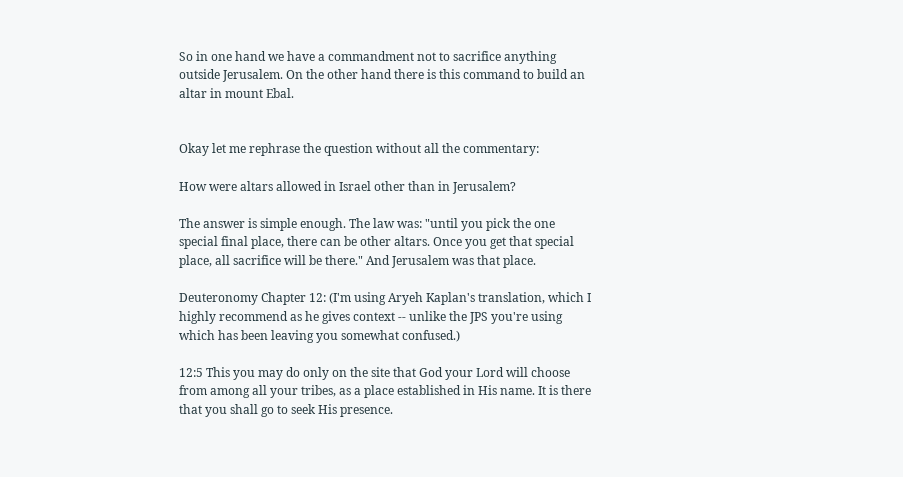So in one hand we have a commandment not to sacrifice anything outside Jerusalem. On the other hand there is this command to build an altar in mount Ebal.


Okay let me rephrase the question without all the commentary:

How were altars allowed in Israel other than in Jerusalem?

The answer is simple enough. The law was: "until you pick the one special final place, there can be other altars. Once you get that special place, all sacrifice will be there." And Jerusalem was that place.

Deuteronomy Chapter 12: (I'm using Aryeh Kaplan's translation, which I highly recommend as he gives context -- unlike the JPS you're using which has been leaving you somewhat confused.)

12:5 This you may do only on the site that God your Lord will choose from among all your tribes, as a place established in His name. It is there that you shall go to seek His presence.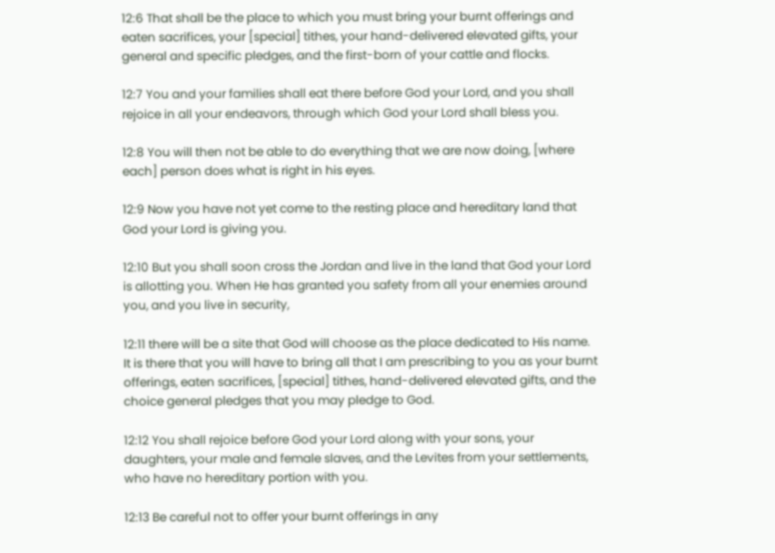12:6 That shall be the place to which you must bring your burnt offerings and eaten sacrifices, your [special] tithes, your hand-delivered elevated gifts, your general and specific pledges, and the first-born of your cattle and flocks.

12:7 You and your families shall eat there before God your Lord, and you shall rejoice in all your endeavors, through which God your Lord shall bless you.

12:8 You will then not be able to do everything that we are now doing, [where each] person does what is right in his eyes.

12:9 Now you have not yet come to the resting place and hereditary land that God your Lord is giving you.

12:10 But you shall soon cross the Jordan and live in the land that God your Lord is allotting you. When He has granted you safety from all your enemies around you, and you live in security,

12:11 there will be a site that God will choose as the place dedicated to His name. It is there that you will have to bring all that I am prescribing to you as your burnt offerings, eaten sacrifices, [special] tithes, hand-delivered elevated gifts, and the choice general pledges that you may pledge to God.

12:12 You shall rejoice before God your Lord along with your sons, your daughters, your male and female slaves, and the Levites from your settlements, who have no hereditary portion with you.

12:13 Be careful not to offer your burnt offerings in any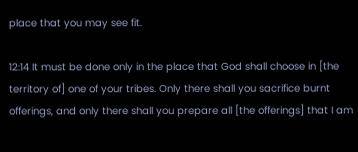place that you may see fit.

12:14 It must be done only in the place that God shall choose in [the territory of] one of your tribes. Only there shall you sacrifice burnt offerings, and only there shall you prepare all [the offerings] that I am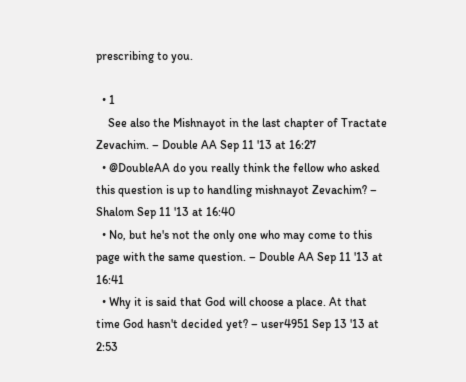prescribing to you.

  • 1
    See also the Mishnayot in the last chapter of Tractate Zevachim. – Double AA Sep 11 '13 at 16:27
  • @DoubleAA do you really think the fellow who asked this question is up to handling mishnayot Zevachim? – Shalom Sep 11 '13 at 16:40
  • No, but he's not the only one who may come to this page with the same question. – Double AA Sep 11 '13 at 16:41
  • Why it is said that God will choose a place. At that time God hasn't decided yet? – user4951 Sep 13 '13 at 2:53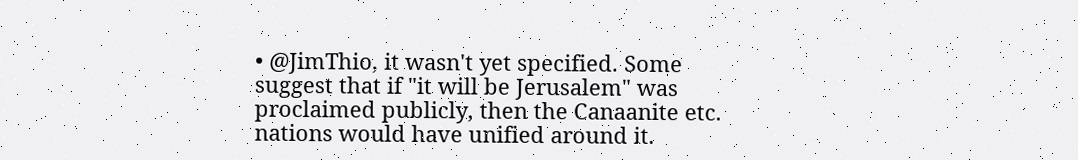• @JimThio, it wasn't yet specified. Some suggest that if "it will be Jerusalem" was proclaimed publicly, then the Canaanite etc. nations would have unified around it.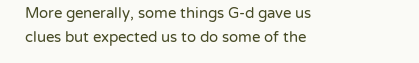More generally, some things G-d gave us clues but expected us to do some of the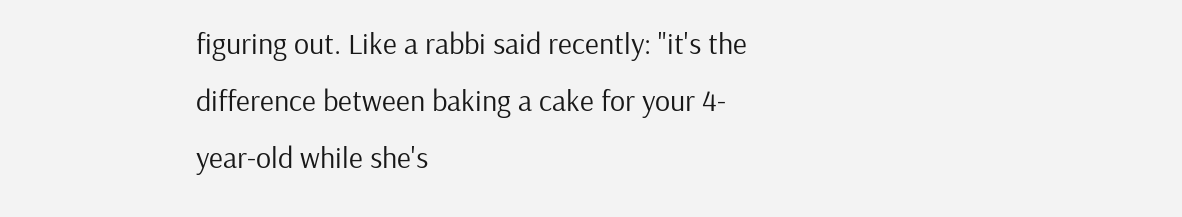figuring out. Like a rabbi said recently: "it's the difference between baking a cake for your 4-year-old while she's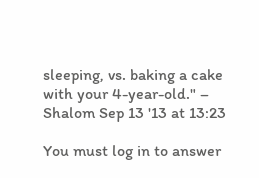sleeping, vs. baking a cake with your 4-year-old." – Shalom Sep 13 '13 at 13:23

You must log in to answer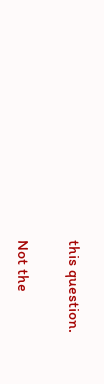this question.

Not the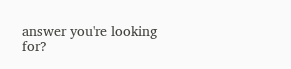answer you're looking for?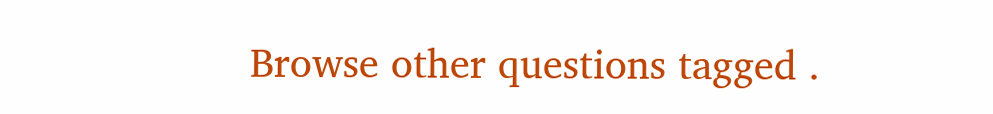Browse other questions tagged .